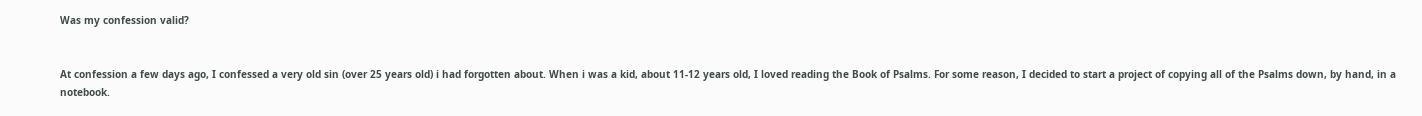Was my confession valid?


At confession a few days ago, I confessed a very old sin (over 25 years old) i had forgotten about. When i was a kid, about 11-12 years old, I loved reading the Book of Psalms. For some reason, I decided to start a project of copying all of the Psalms down, by hand, in a notebook.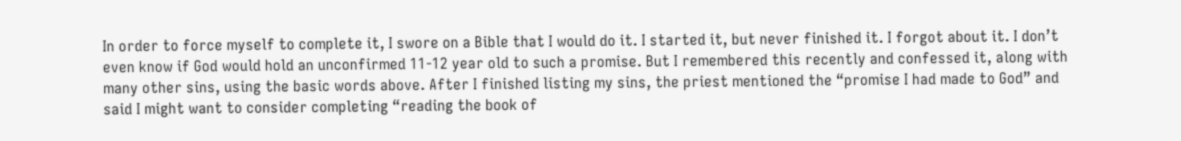In order to force myself to complete it, I swore on a Bible that I would do it. I started it, but never finished it. I forgot about it. I don’t even know if God would hold an unconfirmed 11-12 year old to such a promise. But I remembered this recently and confessed it, along with many other sins, using the basic words above. After I finished listing my sins, the priest mentioned the “promise I had made to God” and said I might want to consider completing “reading the book of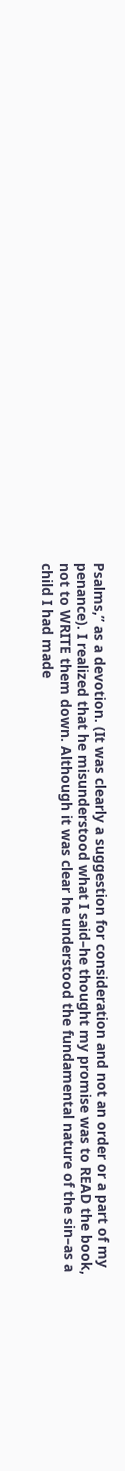Psalms,” as a devotion. (It was clearly a suggestion for consideration and not an order or a part of my penance). I realized that he misunderstood what I said–he thought my promise was to READ the book, not to WRITE them down. Although it was clear he understood the fundamental nature of the sin–as a child I had made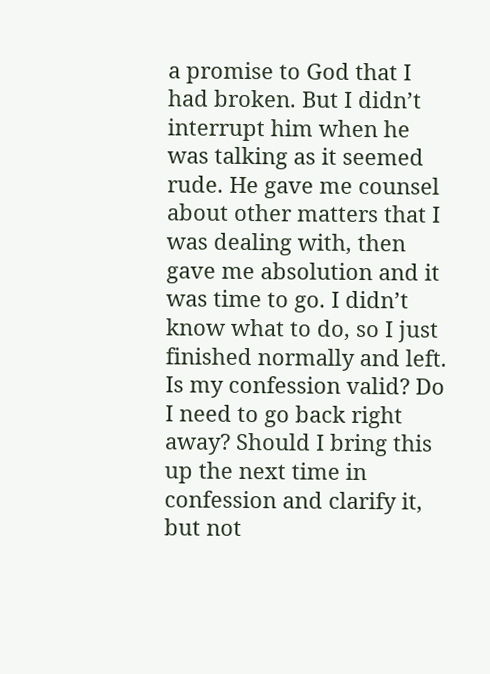a promise to God that I had broken. But I didn’t interrupt him when he was talking as it seemed rude. He gave me counsel about other matters that I was dealing with, then gave me absolution and it was time to go. I didn’t know what to do, so I just finished normally and left. Is my confession valid? Do I need to go back right away? Should I bring this up the next time in confession and clarify it, but not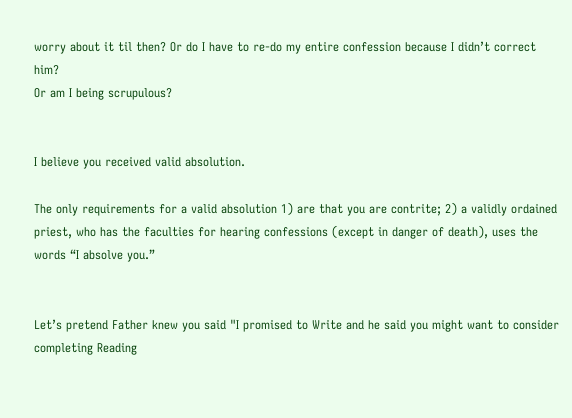worry about it til then? Or do I have to re-do my entire confession because I didn’t correct him?
Or am I being scrupulous?


I believe you received valid absolution.

The only requirements for a valid absolution 1) are that you are contrite; 2) a validly ordained priest, who has the faculties for hearing confessions (except in danger of death), uses the words “I absolve you.”


Let’s pretend Father knew you said "I promised to Write and he said you might want to consider completing Reading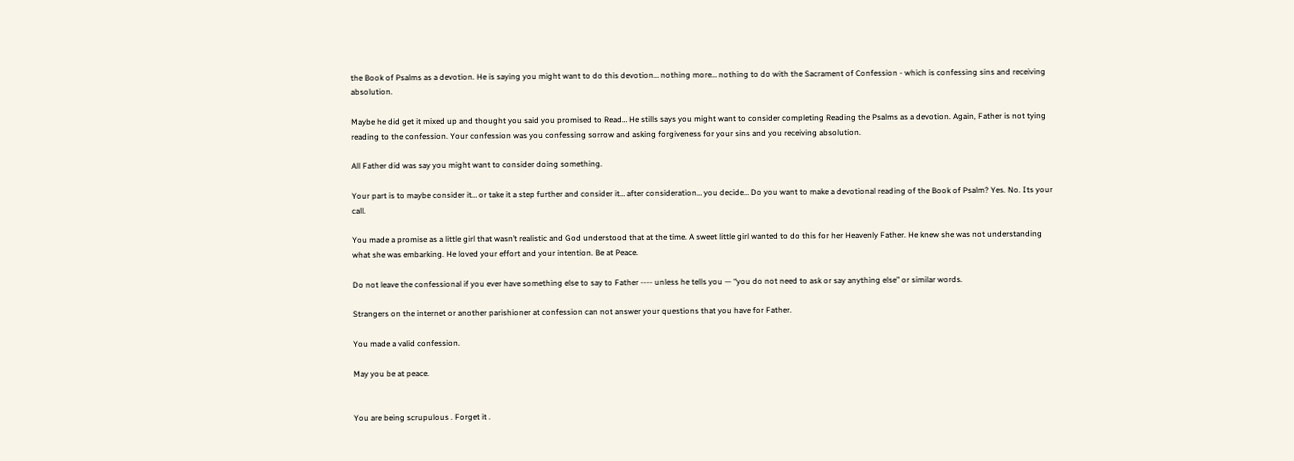the Book of Psalms as a devotion. He is saying you might want to do this devotion… nothing more… nothing to do with the Sacrament of Confession - which is confessing sins and receiving absolution.

Maybe he did get it mixed up and thought you said you promised to Read… He stills says you might want to consider completing Reading the Psalms as a devotion. Again, Father is not tying reading to the confession. Your confession was you confessing sorrow and asking forgiveness for your sins and you receiving absolution.

All Father did was say you might want to consider doing something.

Your part is to maybe consider it… or take it a step further and consider it… after consideration… you decide… Do you want to make a devotional reading of the Book of Psalm? Yes. No. Its your call.

You made a promise as a little girl that wasn’t realistic and God understood that at the time. A sweet little girl wanted to do this for her Heavenly Father. He knew she was not understanding what she was embarking. He loved your effort and your intention. Be at Peace.

Do not leave the confessional if you ever have something else to say to Father ---- unless he tells you — “you do not need to ask or say anything else” or similar words.

Strangers on the internet or another parishioner at confession can not answer your questions that you have for Father.

You made a valid confession.

May you be at peace.


You are being scrupulous . Forget it .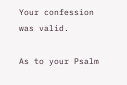Your confession was valid.

As to your Psalm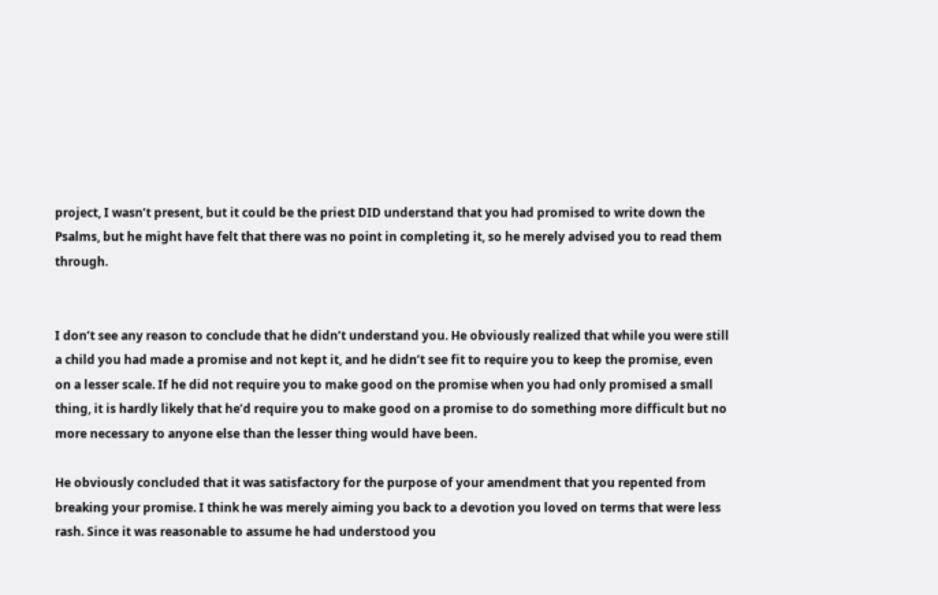project, I wasn’t present, but it could be the priest DID understand that you had promised to write down the Psalms, but he might have felt that there was no point in completing it, so he merely advised you to read them through.


I don’t see any reason to conclude that he didn’t understand you. He obviously realized that while you were still a child you had made a promise and not kept it, and he didn’t see fit to require you to keep the promise, even on a lesser scale. If he did not require you to make good on the promise when you had only promised a small thing, it is hardly likely that he’d require you to make good on a promise to do something more difficult but no more necessary to anyone else than the lesser thing would have been.

He obviously concluded that it was satisfactory for the purpose of your amendment that you repented from breaking your promise. I think he was merely aiming you back to a devotion you loved on terms that were less rash. Since it was reasonable to assume he had understood you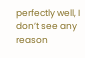perfectly well, I don’t see any reason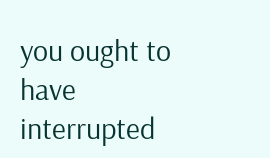you ought to have interrupted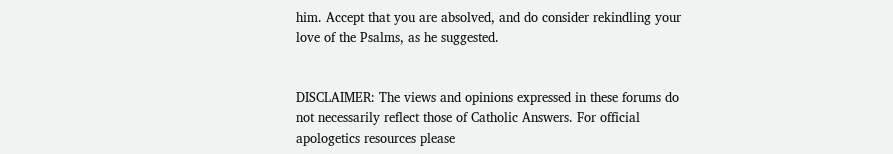him. Accept that you are absolved, and do consider rekindling your love of the Psalms, as he suggested.


DISCLAIMER: The views and opinions expressed in these forums do not necessarily reflect those of Catholic Answers. For official apologetics resources please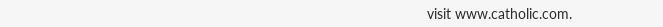visit www.catholic.com.